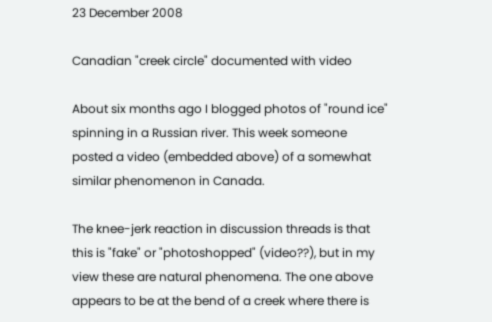23 December 2008

Canadian "creek circle" documented with video

About six months ago I blogged photos of "round ice" spinning in a Russian river. This week someone posted a video (embedded above) of a somewhat similar phenomenon in Canada.

The knee-jerk reaction in discussion threads is that this is "fake" or "photoshopped" (video??), but in my view these are natural phenomena. The one above appears to be at the bend of a creek where there is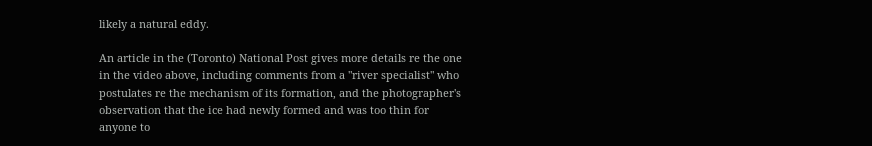likely a natural eddy.

An article in the (Toronto) National Post gives more details re the one in the video above, including comments from a "river specialist" who postulates re the mechanism of its formation, and the photographer's observation that the ice had newly formed and was too thin for anyone to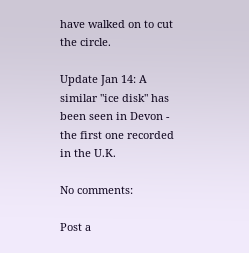have walked on to cut the circle.

Update Jan 14: A similar "ice disk" has been seen in Devon - the first one recorded in the U.K.

No comments:

Post a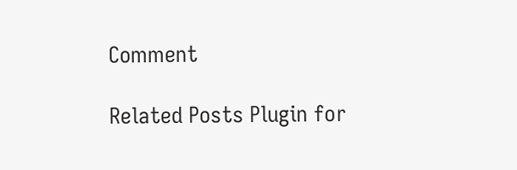Comment

Related Posts Plugin for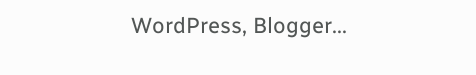WordPress, Blogger...